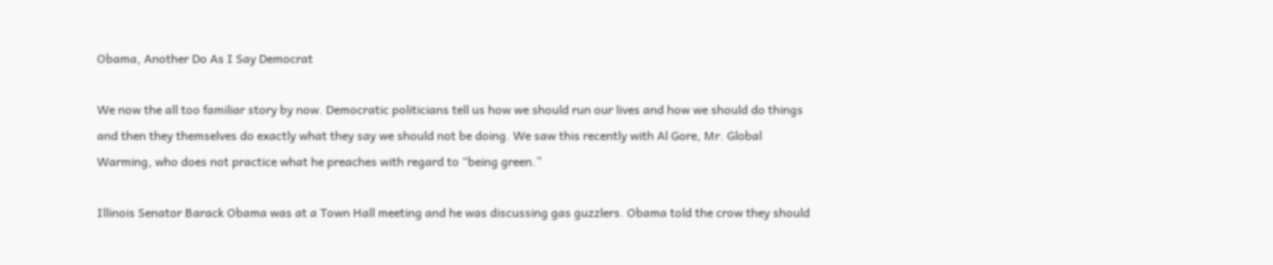Obama, Another Do As I Say Democrat

We now the all too familiar story by now. Democratic politicians tell us how we should run our lives and how we should do things and then they themselves do exactly what they say we should not be doing. We saw this recently with Al Gore, Mr. Global Warming, who does not practice what he preaches with regard to “being green.”

Illinois Senator Barack Obama was at a Town Hall meeting and he was discussing gas guzzlers. Obama told the crow they should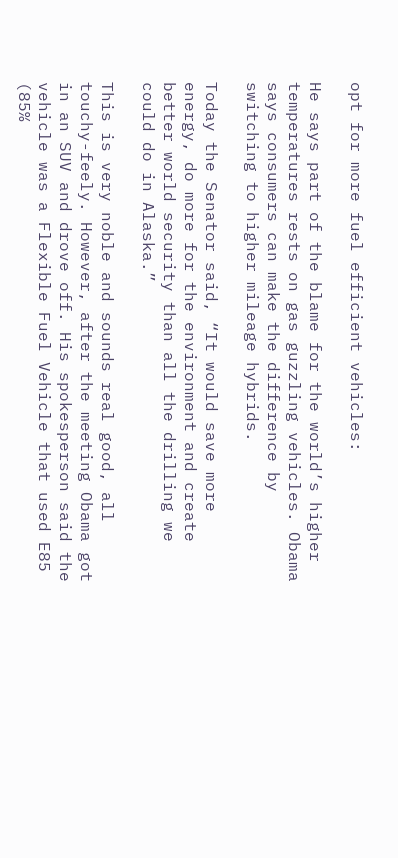opt for more fuel efficient vehicles:

He says part of the blame for the world’s higher temperatures rests on gas guzzling vehicles. Obama says consumers can make the difference by switching to higher mileage hybrids.

Today the Senator said, “It would save more energy, do more for the environment and create better world security than all the drilling we could do in Alaska.”

This is very noble and sounds real good, all touchy-feely. However, after the meeting Obama got in an SUV and drove off. His spokesperson said the vehicle was a Flexible Fuel Vehicle that used E85 (85%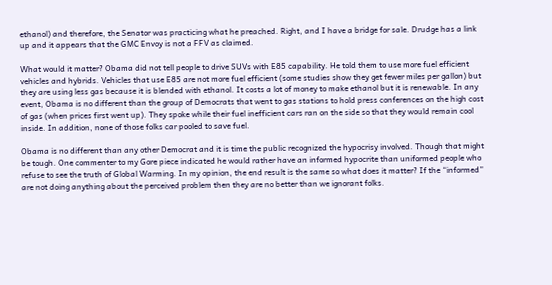ethanol) and therefore, the Senator was practicing what he preached. Right, and I have a bridge for sale. Drudge has a link up and it appears that the GMC Envoy is not a FFV as claimed.

What would it matter? Obama did not tell people to drive SUVs with E85 capability. He told them to use more fuel efficient vehicles and hybrids. Vehicles that use E85 are not more fuel efficient (some studies show they get fewer miles per gallon) but they are using less gas because it is blended with ethanol. It costs a lot of money to make ethanol but it is renewable. In any event, Obama is no different than the group of Democrats that went to gas stations to hold press conferences on the high cost of gas (when prices first went up). They spoke while their fuel inefficient cars ran on the side so that they would remain cool inside. In addition, none of those folks car pooled to save fuel.

Obama is no different than any other Democrat and it is time the public recognized the hypocrisy involved. Though that might be tough. One commenter to my Gore piece indicated he would rather have an informed hypocrite than uniformed people who refuse to see the truth of Global Warming. In my opinion, the end result is the same so what does it matter? If the “informed” are not doing anything about the perceived problem then they are no better than we ignorant folks.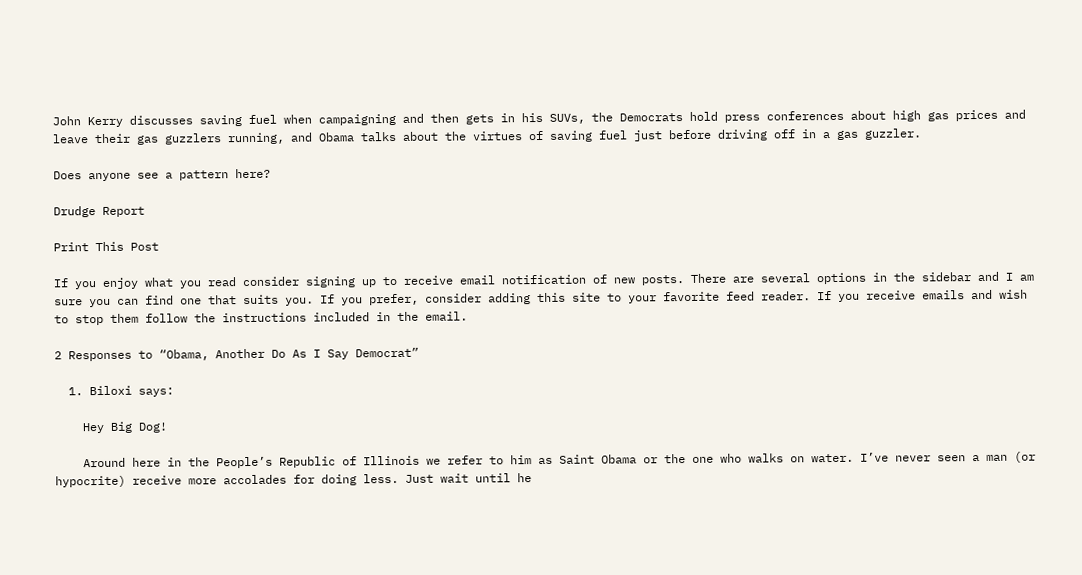John Kerry discusses saving fuel when campaigning and then gets in his SUVs, the Democrats hold press conferences about high gas prices and leave their gas guzzlers running, and Obama talks about the virtues of saving fuel just before driving off in a gas guzzler.

Does anyone see a pattern here?

Drudge Report

Print This Post

If you enjoy what you read consider signing up to receive email notification of new posts. There are several options in the sidebar and I am sure you can find one that suits you. If you prefer, consider adding this site to your favorite feed reader. If you receive emails and wish to stop them follow the instructions included in the email.

2 Responses to “Obama, Another Do As I Say Democrat”

  1. Biloxi says:

    Hey Big Dog!

    Around here in the People’s Republic of Illinois we refer to him as Saint Obama or the one who walks on water. I’ve never seen a man (or hypocrite) receive more accolades for doing less. Just wait until he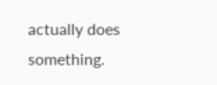actually does something.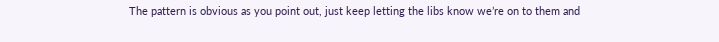The pattern is obvious as you point out, just keep letting the libs know we’re on to them and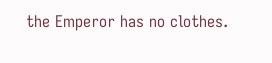the Emperor has no clothes.